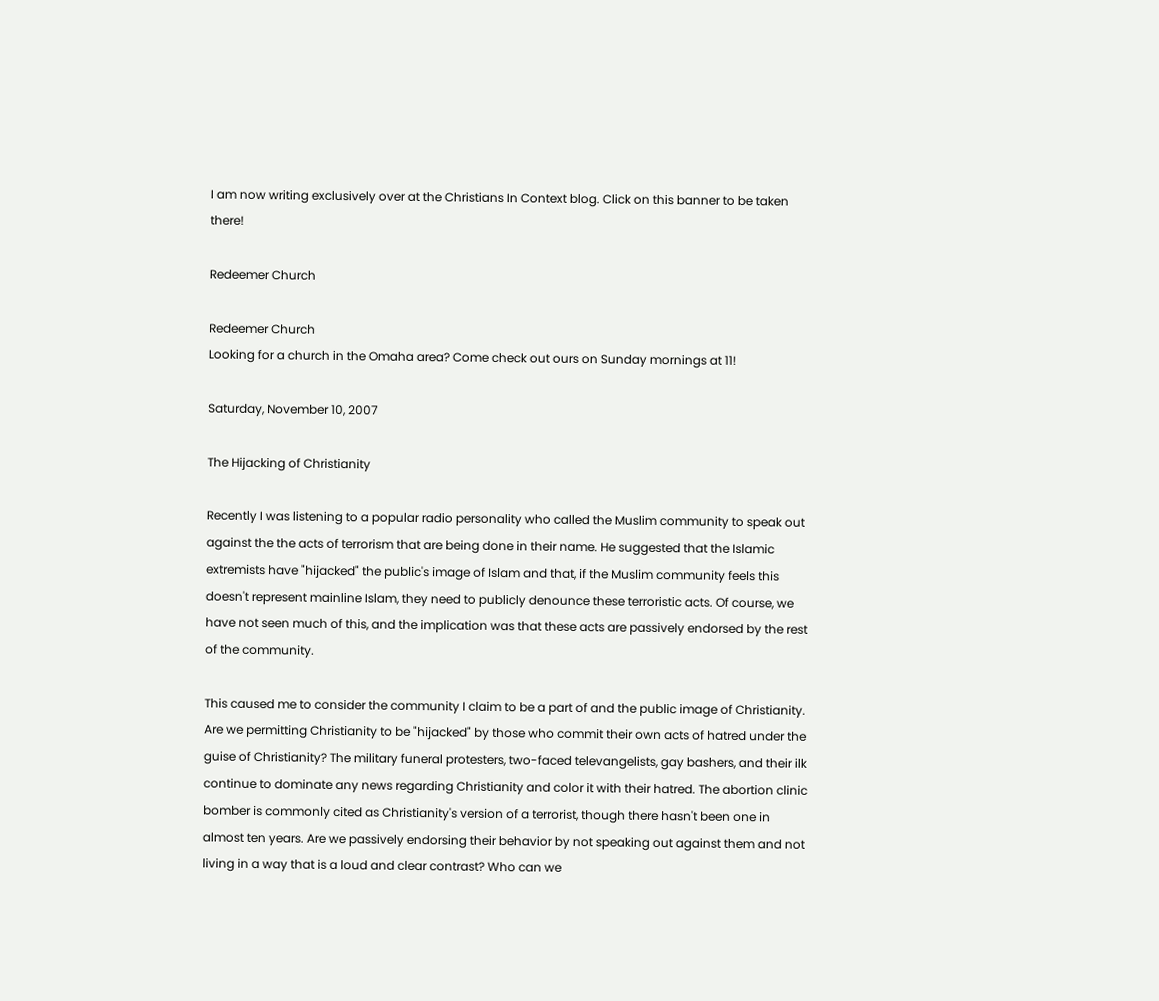I am now writing exclusively over at the Christians In Context blog. Click on this banner to be taken there!

Redeemer Church

Redeemer Church
Looking for a church in the Omaha area? Come check out ours on Sunday mornings at 11!

Saturday, November 10, 2007

The Hijacking of Christianity

Recently I was listening to a popular radio personality who called the Muslim community to speak out against the the acts of terrorism that are being done in their name. He suggested that the Islamic extremists have "hijacked" the public's image of Islam and that, if the Muslim community feels this doesn't represent mainline Islam, they need to publicly denounce these terroristic acts. Of course, we have not seen much of this, and the implication was that these acts are passively endorsed by the rest of the community.

This caused me to consider the community I claim to be a part of and the public image of Christianity. Are we permitting Christianity to be "hijacked" by those who commit their own acts of hatred under the guise of Christianity? The military funeral protesters, two-faced televangelists, gay bashers, and their ilk continue to dominate any news regarding Christianity and color it with their hatred. The abortion clinic bomber is commonly cited as Christianity's version of a terrorist, though there hasn't been one in almost ten years. Are we passively endorsing their behavior by not speaking out against them and not living in a way that is a loud and clear contrast? Who can we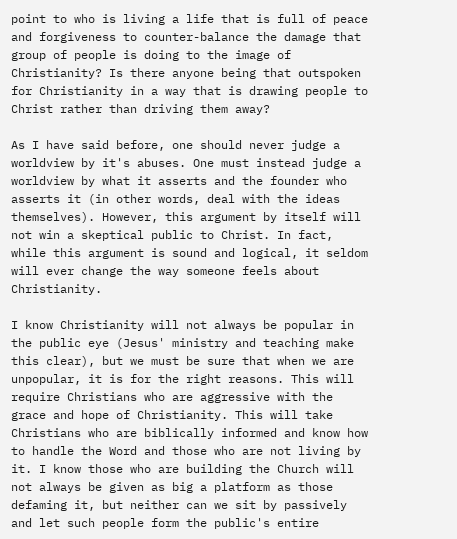point to who is living a life that is full of peace and forgiveness to counter-balance the damage that group of people is doing to the image of Christianity? Is there anyone being that outspoken for Christianity in a way that is drawing people to Christ rather than driving them away?

As I have said before, one should never judge a worldview by it's abuses. One must instead judge a worldview by what it asserts and the founder who asserts it (in other words, deal with the ideas themselves). However, this argument by itself will not win a skeptical public to Christ. In fact, while this argument is sound and logical, it seldom will ever change the way someone feels about Christianity.

I know Christianity will not always be popular in the public eye (Jesus' ministry and teaching make this clear), but we must be sure that when we are unpopular, it is for the right reasons. This will require Christians who are aggressive with the grace and hope of Christianity. This will take Christians who are biblically informed and know how to handle the Word and those who are not living by it. I know those who are building the Church will not always be given as big a platform as those defaming it, but neither can we sit by passively and let such people form the public's entire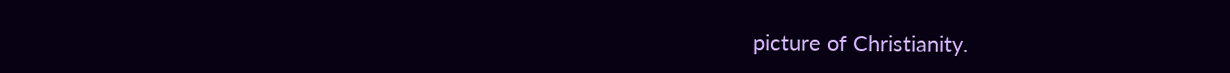picture of Christianity.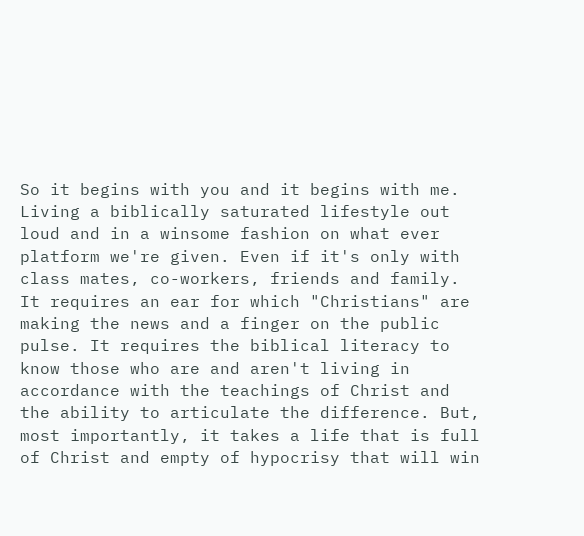So it begins with you and it begins with me. Living a biblically saturated lifestyle out loud and in a winsome fashion on what ever platform we're given. Even if it's only with class mates, co-workers, friends and family. It requires an ear for which "Christians" are making the news and a finger on the public pulse. It requires the biblical literacy to know those who are and aren't living in accordance with the teachings of Christ and the ability to articulate the difference. But, most importantly, it takes a life that is full of Christ and empty of hypocrisy that will win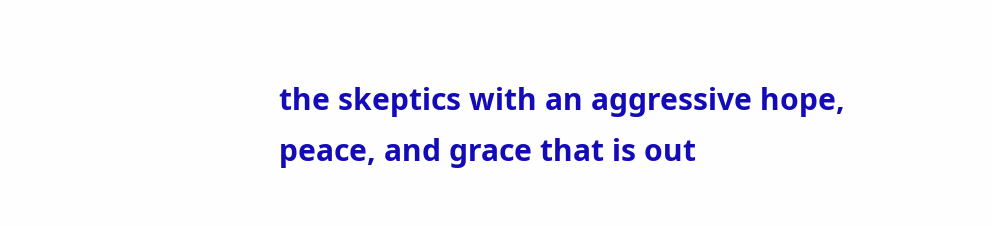the skeptics with an aggressive hope, peace, and grace that is out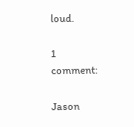loud.

1 comment:

Jason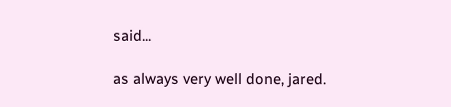said...

as always very well done, jared.